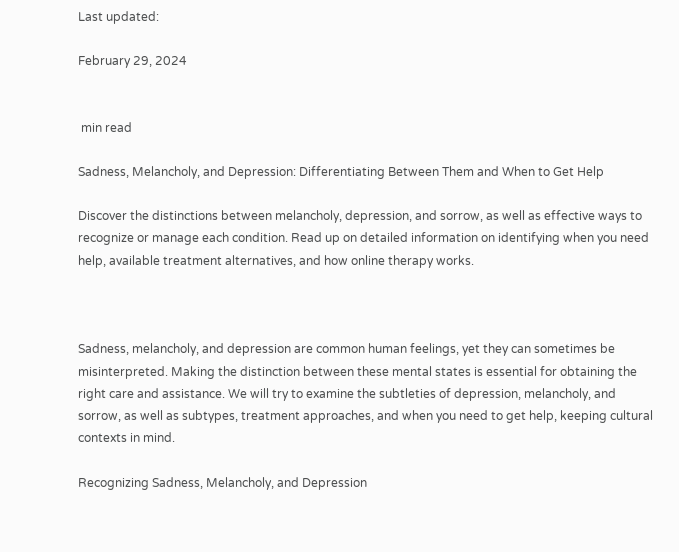Last updated:

February 29, 2024


 min read

Sadness, Melancholy, and Depression: Differentiating Between Them and When to Get Help

Discover the distinctions between melancholy, depression, and sorrow, as well as effective ways to recognize or manage each condition. Read up on detailed information on identifying when you need help, available treatment alternatives, and how online therapy works.



Sadness, melancholy, and depression are common human feelings, yet they can sometimes be misinterpreted. Making the distinction between these mental states is essential for obtaining the right care and assistance. We will try to examine the subtleties of depression, melancholy, and sorrow, as well as subtypes, treatment approaches, and when you need to get help, keeping cultural contexts in mind.

Recognizing Sadness, Melancholy, and Depression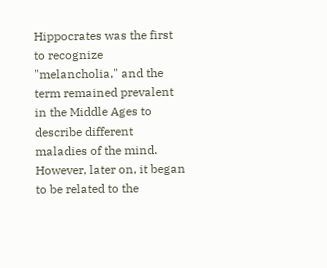Hippocrates was the first to recognize "melancholia," and the term remained prevalent in the Middle Ages to describe different maladies of the mind. However, later on, it began to be related to the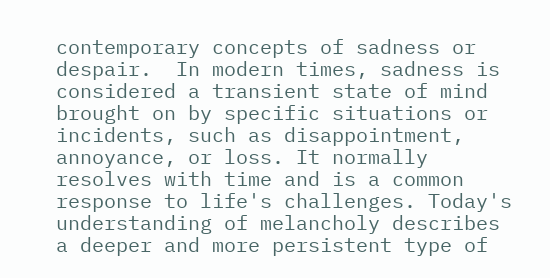contemporary concepts of sadness or despair.  In modern times, sadness is considered a transient state of mind brought on by specific situations or incidents, such as disappointment, annoyance, or loss. It normally resolves with time and is a common response to life's challenges. Today's understanding of melancholy describes a deeper and more persistent type of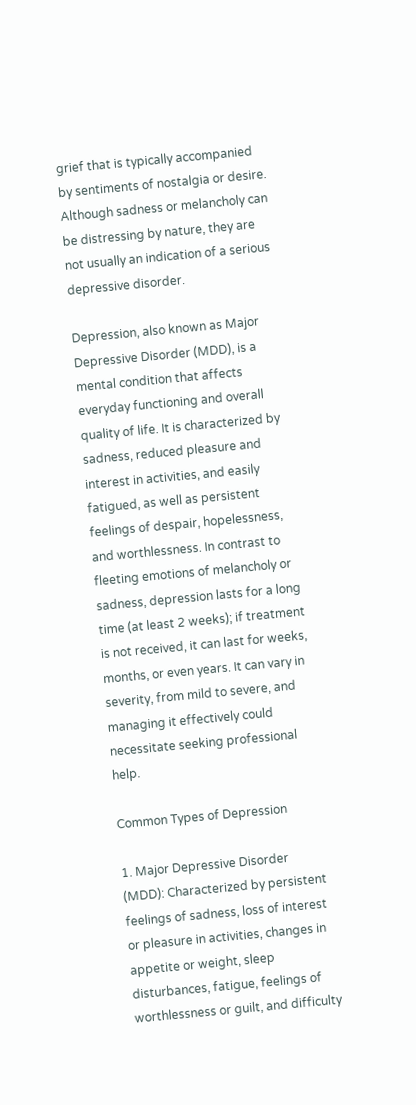grief that is typically accompanied by sentiments of nostalgia or desire. Although sadness or melancholy can be distressing by nature, they are not usually an indication of a serious depressive disorder.

Depression, also known as Major Depressive Disorder (MDD), is a mental condition that affects everyday functioning and overall quality of life. It is characterized by sadness, reduced pleasure and interest in activities, and easily fatigued, as well as persistent feelings of despair, hopelessness, and worthlessness. In contrast to fleeting emotions of melancholy or sadness, depression lasts for a long time (at least 2 weeks); if treatment is not received, it can last for weeks, months, or even years. It can vary in severity, from mild to severe, and managing it effectively could necessitate seeking professional help.

Common Types of Depression

1. Major Depressive Disorder (MDD): Characterized by persistent feelings of sadness, loss of interest or pleasure in activities, changes in appetite or weight, sleep disturbances, fatigue, feelings of worthlessness or guilt, and difficulty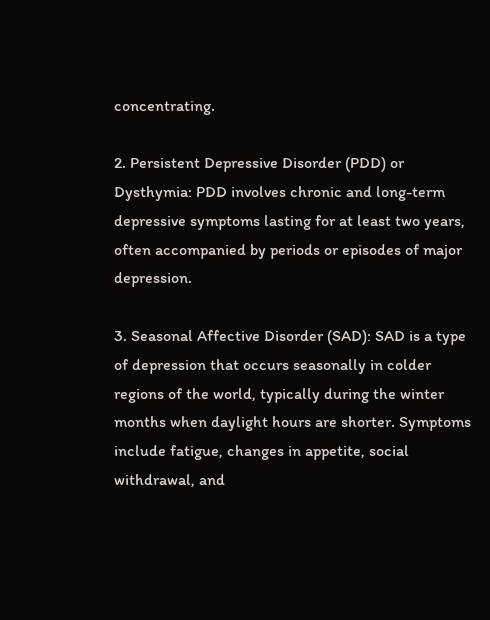concentrating.

2. Persistent Depressive Disorder (PDD) or Dysthymia: PDD involves chronic and long-term depressive symptoms lasting for at least two years, often accompanied by periods or episodes of major depression.

3. Seasonal Affective Disorder (SAD): SAD is a type of depression that occurs seasonally in colder regions of the world, typically during the winter months when daylight hours are shorter. Symptoms include fatigue, changes in appetite, social withdrawal, and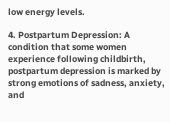low energy levels.

4. Postpartum Depression: A condition that some women experience following childbirth, postpartum depression is marked by strong emotions of sadness, anxiety, and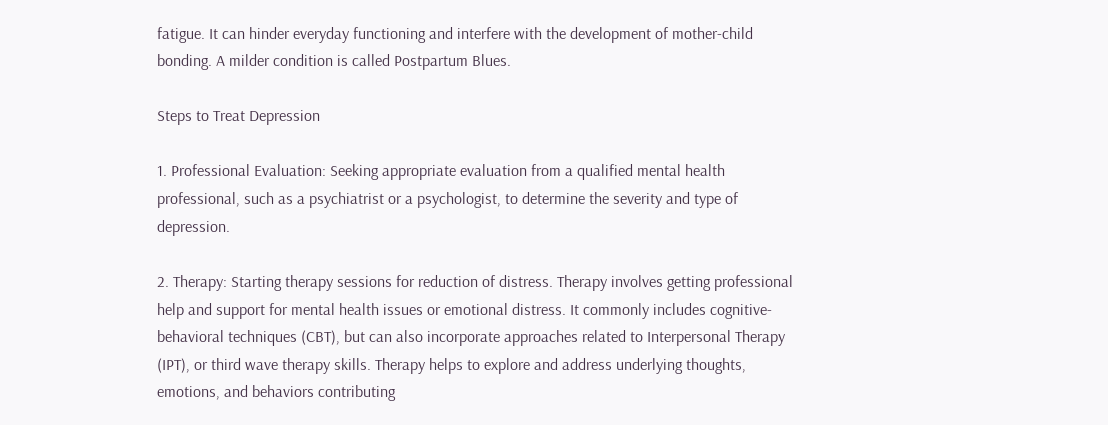fatigue. It can hinder everyday functioning and interfere with the development of mother-child bonding. A milder condition is called Postpartum Blues.

Steps to Treat Depression

1. Professional Evaluation: Seeking appropriate evaluation from a qualified mental health professional, such as a psychiatrist or a psychologist, to determine the severity and type of depression.

2. Therapy: Starting therapy sessions for reduction of distress. Therapy involves getting professional help and support for mental health issues or emotional distress. It commonly includes cognitive-behavioral techniques (CBT), but can also incorporate approaches related to Interpersonal Therapy (IPT), or third wave therapy skills. Therapy helps to explore and address underlying thoughts, emotions, and behaviors contributing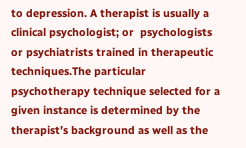to depression. A therapist is usually a clinical psychologist; or  psychologists or psychiatrists trained in therapeutic techniques.The particular psychotherapy technique selected for a given instance is determined by the therapist’s background as well as the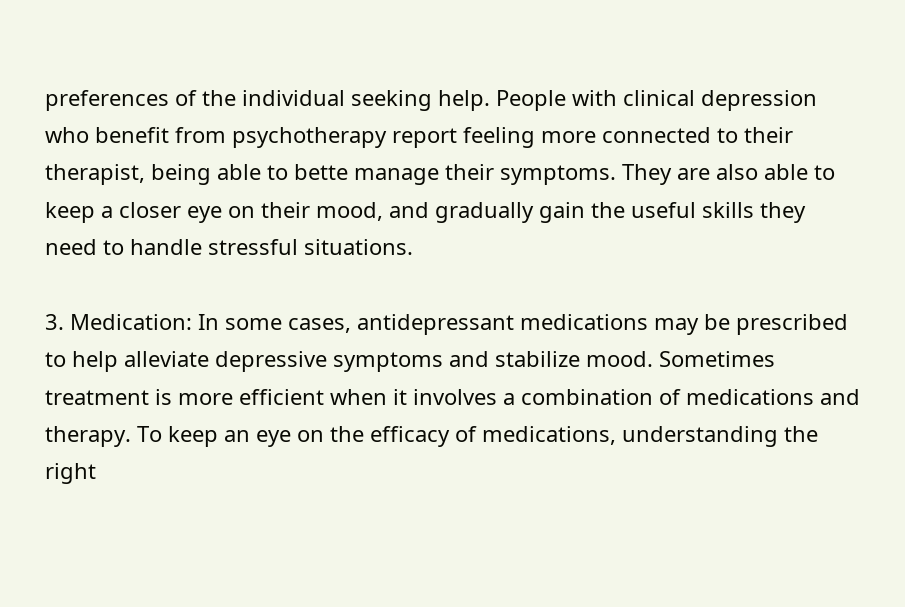preferences of the individual seeking help. People with clinical depression who benefit from psychotherapy report feeling more connected to their therapist, being able to bette manage their symptoms. They are also able to keep a closer eye on their mood, and gradually gain the useful skills they need to handle stressful situations.

3. Medication: In some cases, antidepressant medications may be prescribed to help alleviate depressive symptoms and stabilize mood. Sometimes treatment is more efficient when it involves a combination of medications and therapy. To keep an eye on the efficacy of medications, understanding the right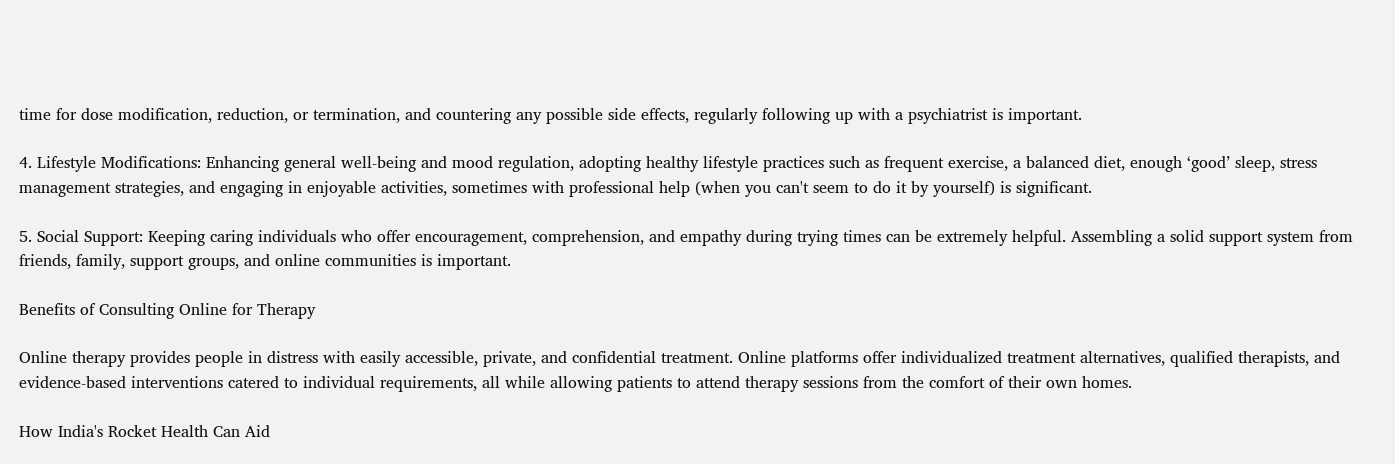time for dose modification, reduction, or termination, and countering any possible side effects, regularly following up with a psychiatrist is important.

4. Lifestyle Modifications: Enhancing general well-being and mood regulation, adopting healthy lifestyle practices such as frequent exercise, a balanced diet, enough ‘good’ sleep, stress management strategies, and engaging in enjoyable activities, sometimes with professional help (when you can't seem to do it by yourself) is significant.

5. Social Support: Keeping caring individuals who offer encouragement, comprehension, and empathy during trying times can be extremely helpful. Assembling a solid support system from friends, family, support groups, and online communities is important.

Benefits of Consulting Online for Therapy

Online therapy provides people in distress with easily accessible, private, and confidential treatment. Online platforms offer individualized treatment alternatives, qualified therapists, and evidence-based interventions catered to individual requirements, all while allowing patients to attend therapy sessions from the comfort of their own homes.

How India's Rocket Health Can Aid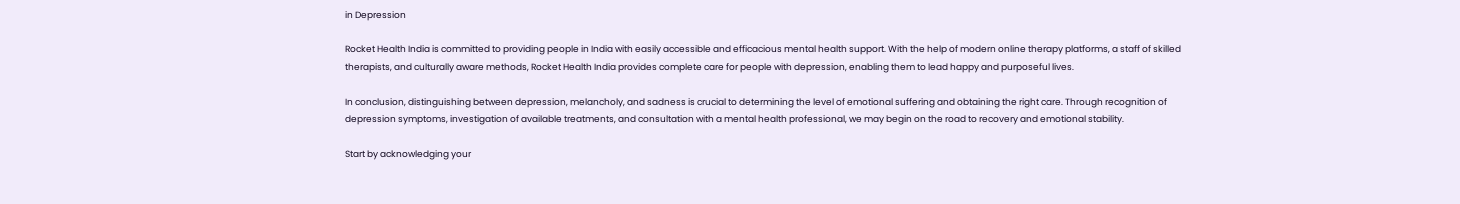in Depression

Rocket Health India is committed to providing people in India with easily accessible and efficacious mental health support. With the help of modern online therapy platforms, a staff of skilled therapists, and culturally aware methods, Rocket Health India provides complete care for people with depression, enabling them to lead happy and purposeful lives.

In conclusion, distinguishing between depression, melancholy, and sadness is crucial to determining the level of emotional suffering and obtaining the right care. Through recognition of depression symptoms, investigation of available treatments, and consultation with a mental health professional, we may begin on the road to recovery and emotional stability.

Start by acknowledging your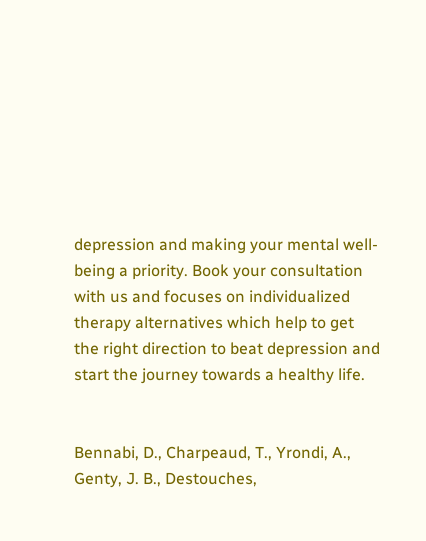depression and making your mental well-being a priority. Book your consultation with us and focuses on individualized therapy alternatives which help to get the right direction to beat depression and start the journey towards a healthy life.


Bennabi, D., Charpeaud, T., Yrondi, A., Genty, J. B., Destouches,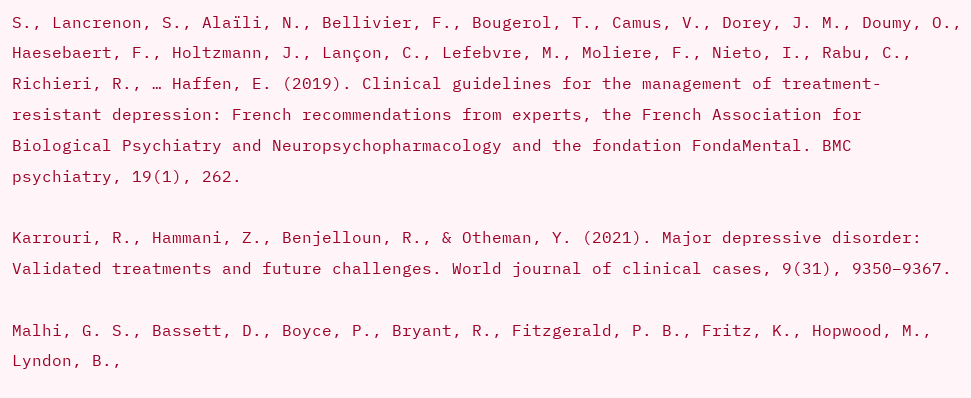S., Lancrenon, S., Alaïli, N., Bellivier, F., Bougerol, T., Camus, V., Dorey, J. M., Doumy, O., Haesebaert, F., Holtzmann, J., Lançon, C., Lefebvre, M., Moliere, F., Nieto, I., Rabu, C., Richieri, R., … Haffen, E. (2019). Clinical guidelines for the management of treatment-resistant depression: French recommendations from experts, the French Association for Biological Psychiatry and Neuropsychopharmacology and the fondation FondaMental. BMC psychiatry, 19(1), 262.

Karrouri, R., Hammani, Z., Benjelloun, R., & Otheman, Y. (2021). Major depressive disorder: Validated treatments and future challenges. World journal of clinical cases, 9(31), 9350–9367.

Malhi, G. S., Bassett, D., Boyce, P., Bryant, R., Fitzgerald, P. B., Fritz, K., Hopwood, M., Lyndon, B.,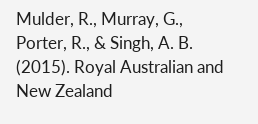Mulder, R., Murray, G., Porter, R., & Singh, A. B. (2015). Royal Australian and New Zealand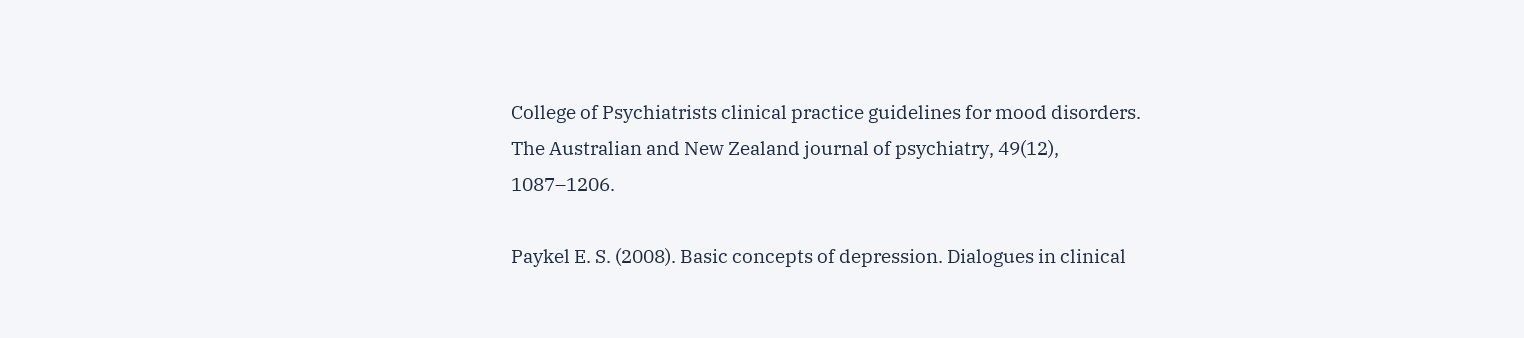College of Psychiatrists clinical practice guidelines for mood disorders. The Australian and New Zealand journal of psychiatry, 49(12), 1087–1206.

Paykel E. S. (2008). Basic concepts of depression. Dialogues in clinical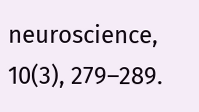neuroscience, 10(3), 279–289.